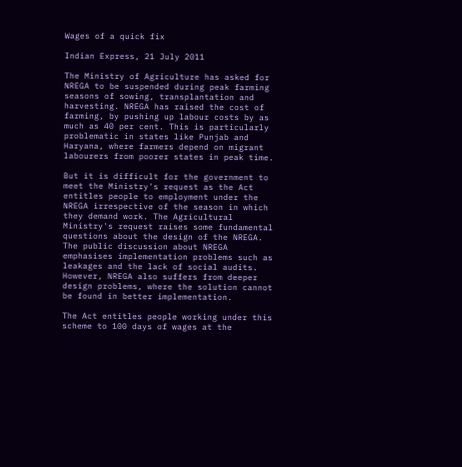Wages of a quick fix

Indian Express, 21 July 2011

The Ministry of Agriculture has asked for NREGA to be suspended during peak farming seasons of sowing, transplantation and harvesting. NREGA has raised the cost of farming, by pushing up labour costs by as much as 40 per cent. This is particularly problematic in states like Punjab and Haryana, where farmers depend on migrant labourers from poorer states in peak time.

But it is difficult for the government to meet the Ministry's request as the Act entitles people to employment under the NREGA irrespective of the season in which they demand work. The Agricultural Ministry's request raises some fundamental questions about the design of the NREGA. The public discussion about NREGA emphasises implementation problems such as leakages and the lack of social audits. However, NREGA also suffers from deeper design problems, where the solution cannot be found in better implementation.

The Act entitles people working under this scheme to 100 days of wages at the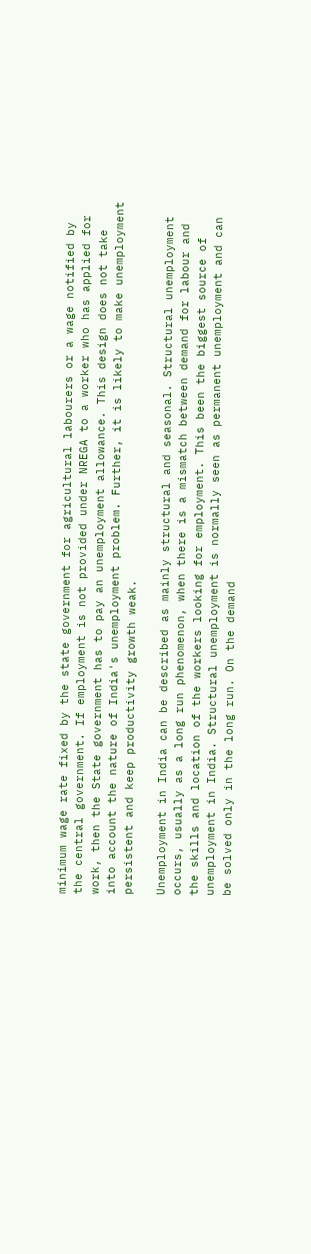minimum wage rate fixed by the state government for agricultural labourers or a wage notified by the central government. If employment is not provided under NREGA to a worker who has applied for work, then the State government has to pay an unemployment allowance. This design does not take into account the nature of India's unemployment problem. Further, it is likely to make unemployment persistent and keep productivity growth weak.

Unemployment in India can be described as mainly structural and seasonal. Structural unemployment occurs, usually as a long run phenomenon, when there is a mismatch between demand for labour and the skills and location of the workers looking for employment. This been the biggest source of unemployment in India. Structural unemployment is normally seen as permanent unemployment and can be solved only in the long run. On the demand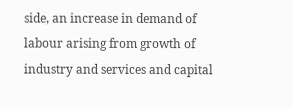side, an increase in demand of labour arising from growth of industry and services and capital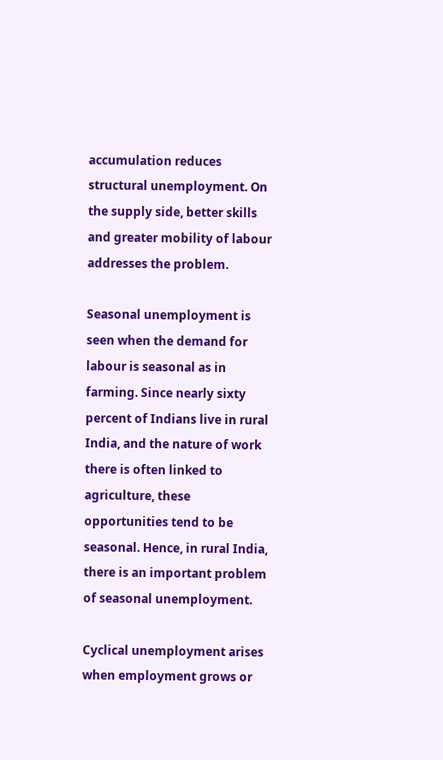accumulation reduces structural unemployment. On the supply side, better skills and greater mobility of labour addresses the problem.

Seasonal unemployment is seen when the demand for labour is seasonal as in farming. Since nearly sixty percent of Indians live in rural India, and the nature of work there is often linked to agriculture, these opportunities tend to be seasonal. Hence, in rural India, there is an important problem of seasonal unemployment.

Cyclical unemployment arises when employment grows or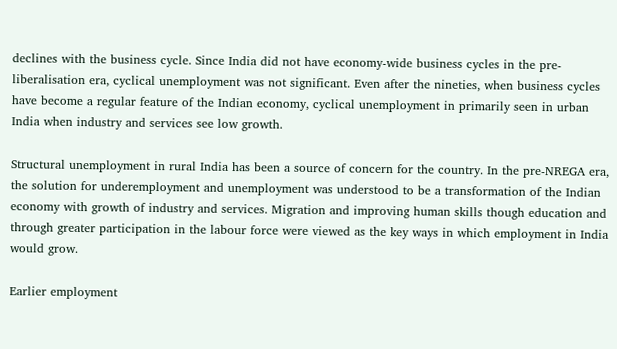declines with the business cycle. Since India did not have economy-wide business cycles in the pre-liberalisation era, cyclical unemployment was not significant. Even after the nineties, when business cycles have become a regular feature of the Indian economy, cyclical unemployment in primarily seen in urban India when industry and services see low growth.

Structural unemployment in rural India has been a source of concern for the country. In the pre-NREGA era, the solution for underemployment and unemployment was understood to be a transformation of the Indian economy with growth of industry and services. Migration and improving human skills though education and through greater participation in the labour force were viewed as the key ways in which employment in India would grow.

Earlier employment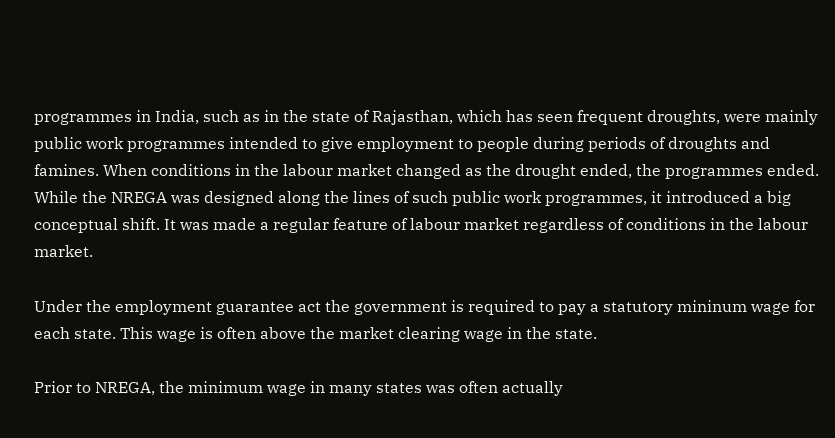programmes in India, such as in the state of Rajasthan, which has seen frequent droughts, were mainly public work programmes intended to give employment to people during periods of droughts and famines. When conditions in the labour market changed as the drought ended, the programmes ended. While the NREGA was designed along the lines of such public work programmes, it introduced a big conceptual shift. It was made a regular feature of labour market regardless of conditions in the labour market.

Under the employment guarantee act the government is required to pay a statutory mininum wage for each state. This wage is often above the market clearing wage in the state.

Prior to NREGA, the minimum wage in many states was often actually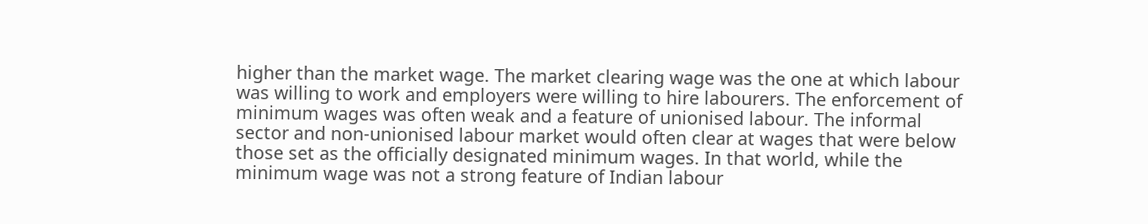higher than the market wage. The market clearing wage was the one at which labour was willing to work and employers were willing to hire labourers. The enforcement of minimum wages was often weak and a feature of unionised labour. The informal sector and non-unionised labour market would often clear at wages that were below those set as the officially designated minimum wages. In that world, while the minimum wage was not a strong feature of Indian labour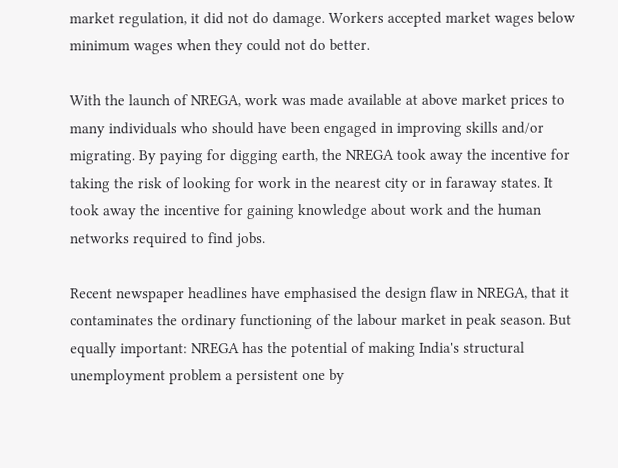market regulation, it did not do damage. Workers accepted market wages below minimum wages when they could not do better.

With the launch of NREGA, work was made available at above market prices to many individuals who should have been engaged in improving skills and/or migrating. By paying for digging earth, the NREGA took away the incentive for taking the risk of looking for work in the nearest city or in faraway states. It took away the incentive for gaining knowledge about work and the human networks required to find jobs.

Recent newspaper headlines have emphasised the design flaw in NREGA, that it contaminates the ordinary functioning of the labour market in peak season. But equally important: NREGA has the potential of making India's structural unemployment problem a persistent one by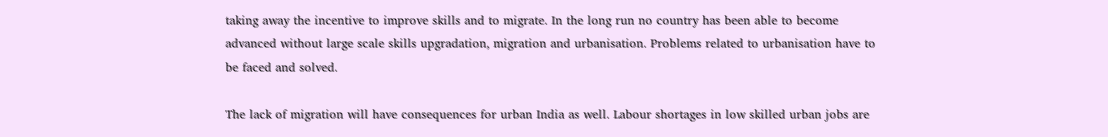taking away the incentive to improve skills and to migrate. In the long run no country has been able to become advanced without large scale skills upgradation, migration and urbanisation. Problems related to urbanisation have to be faced and solved.

The lack of migration will have consequences for urban India as well. Labour shortages in low skilled urban jobs are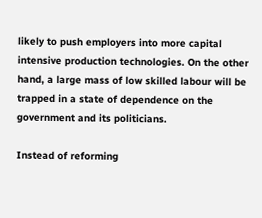likely to push employers into more capital intensive production technologies. On the other hand, a large mass of low skilled labour will be trapped in a state of dependence on the government and its politicians.

Instead of reforming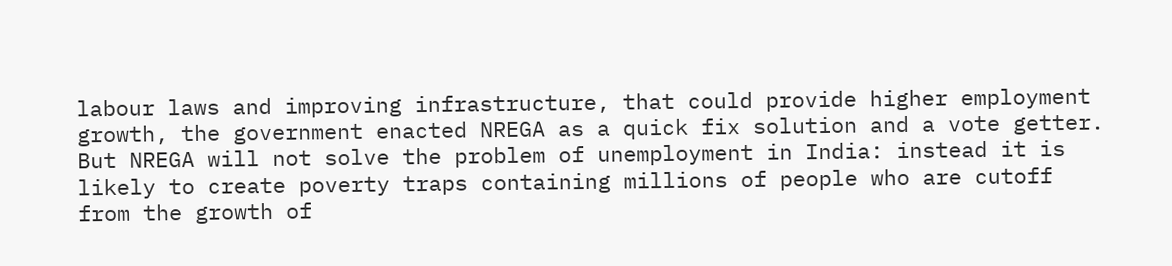labour laws and improving infrastructure, that could provide higher employment growth, the government enacted NREGA as a quick fix solution and a vote getter. But NREGA will not solve the problem of unemployment in India: instead it is likely to create poverty traps containing millions of people who are cutoff from the growth of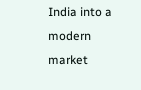India into a modern market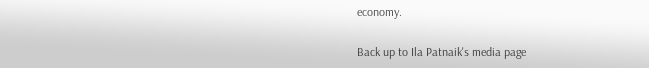economy.

Back up to Ila Patnaik's media page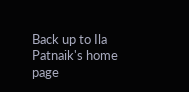Back up to Ila Patnaik's home page